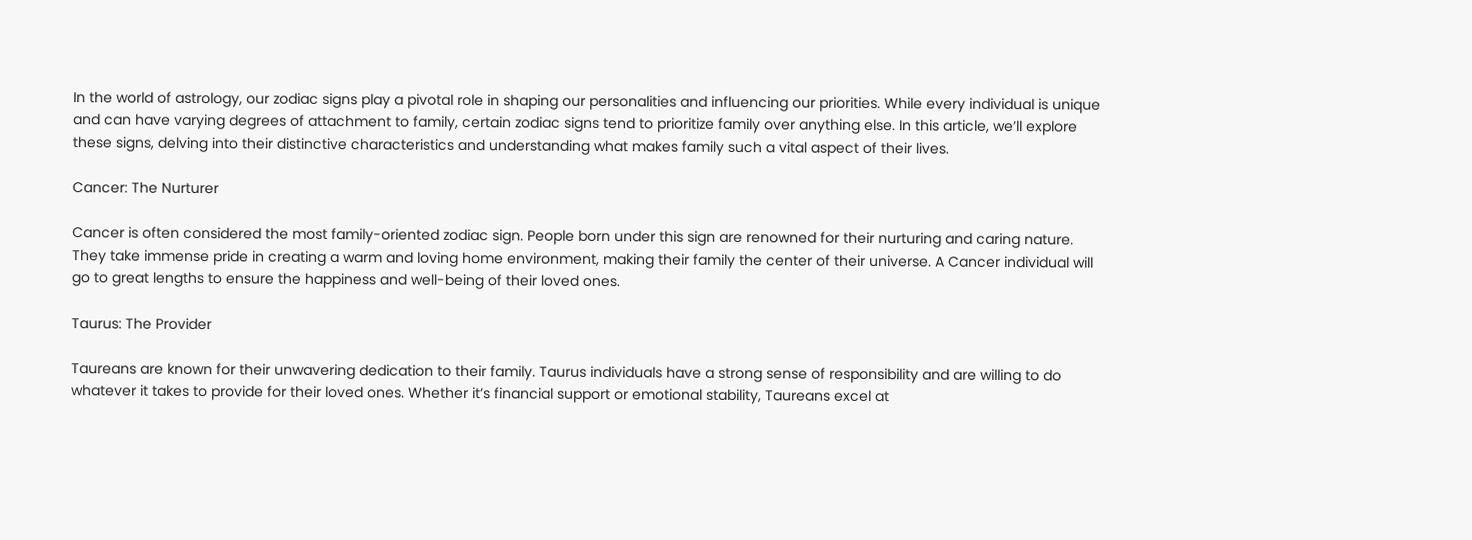In the world of astrology, our zodiac signs play a pivotal role in shaping our personalities and influencing our priorities. While every individual is unique and can have varying degrees of attachment to family, certain zodiac signs tend to prioritize family over anything else. In this article, we’ll explore these signs, delving into their distinctive characteristics and understanding what makes family such a vital aspect of their lives.

Cancer: The Nurturer

Cancer is often considered the most family-oriented zodiac sign. People born under this sign are renowned for their nurturing and caring nature. They take immense pride in creating a warm and loving home environment, making their family the center of their universe. A Cancer individual will go to great lengths to ensure the happiness and well-being of their loved ones.

Taurus: The Provider

Taureans are known for their unwavering dedication to their family. Taurus individuals have a strong sense of responsibility and are willing to do whatever it takes to provide for their loved ones. Whether it’s financial support or emotional stability, Taureans excel at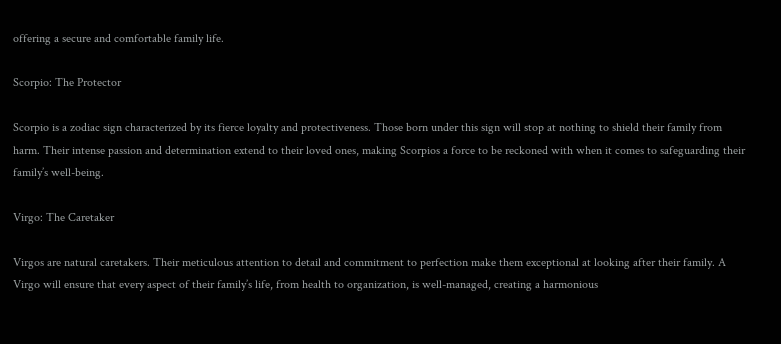offering a secure and comfortable family life.

Scorpio: The Protector

Scorpio is a zodiac sign characterized by its fierce loyalty and protectiveness. Those born under this sign will stop at nothing to shield their family from harm. Their intense passion and determination extend to their loved ones, making Scorpios a force to be reckoned with when it comes to safeguarding their family’s well-being.

Virgo: The Caretaker

Virgos are natural caretakers. Their meticulous attention to detail and commitment to perfection make them exceptional at looking after their family. A Virgo will ensure that every aspect of their family’s life, from health to organization, is well-managed, creating a harmonious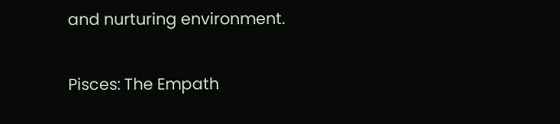and nurturing environment.

Pisces: The Empath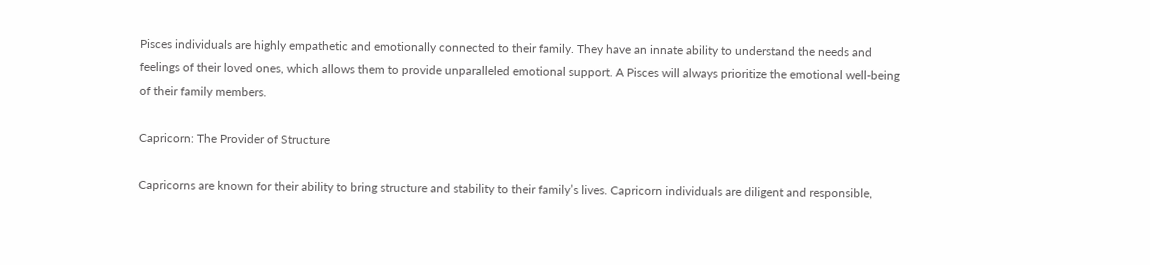Pisces individuals are highly empathetic and emotionally connected to their family. They have an innate ability to understand the needs and feelings of their loved ones, which allows them to provide unparalleled emotional support. A Pisces will always prioritize the emotional well-being of their family members.

Capricorn: The Provider of Structure

Capricorns are known for their ability to bring structure and stability to their family’s lives. Capricorn individuals are diligent and responsible,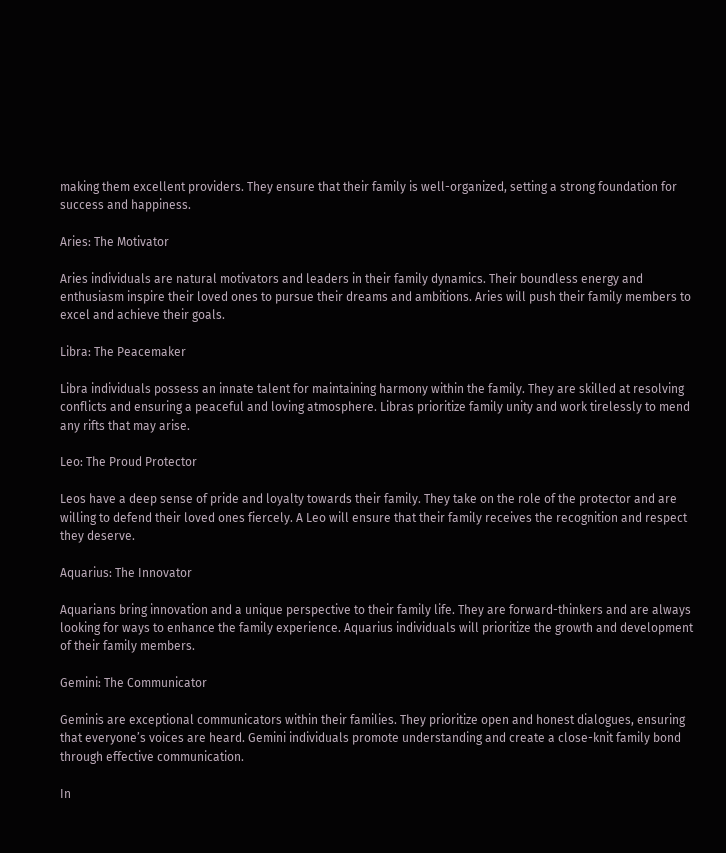making them excellent providers. They ensure that their family is well-organized, setting a strong foundation for success and happiness.

Aries: The Motivator

Aries individuals are natural motivators and leaders in their family dynamics. Their boundless energy and enthusiasm inspire their loved ones to pursue their dreams and ambitions. Aries will push their family members to excel and achieve their goals.

Libra: The Peacemaker

Libra individuals possess an innate talent for maintaining harmony within the family. They are skilled at resolving conflicts and ensuring a peaceful and loving atmosphere. Libras prioritize family unity and work tirelessly to mend any rifts that may arise.

Leo: The Proud Protector

Leos have a deep sense of pride and loyalty towards their family. They take on the role of the protector and are willing to defend their loved ones fiercely. A Leo will ensure that their family receives the recognition and respect they deserve.

Aquarius: The Innovator

Aquarians bring innovation and a unique perspective to their family life. They are forward-thinkers and are always looking for ways to enhance the family experience. Aquarius individuals will prioritize the growth and development of their family members.

Gemini: The Communicator

Geminis are exceptional communicators within their families. They prioritize open and honest dialogues, ensuring that everyone’s voices are heard. Gemini individuals promote understanding and create a close-knit family bond through effective communication.

In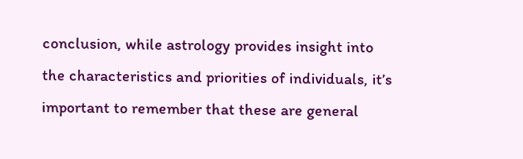conclusion, while astrology provides insight into the characteristics and priorities of individuals, it’s important to remember that these are general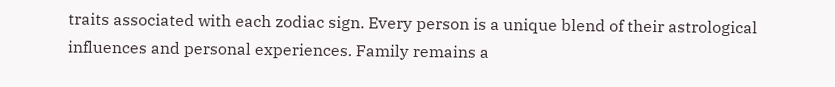traits associated with each zodiac sign. Every person is a unique blend of their astrological influences and personal experiences. Family remains a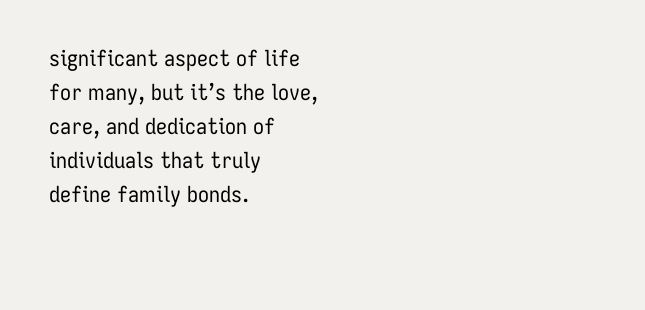significant aspect of life for many, but it’s the love, care, and dedication of individuals that truly define family bonds.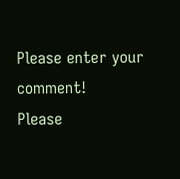Please enter your comment!
Please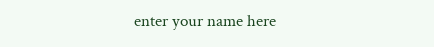enter your name here